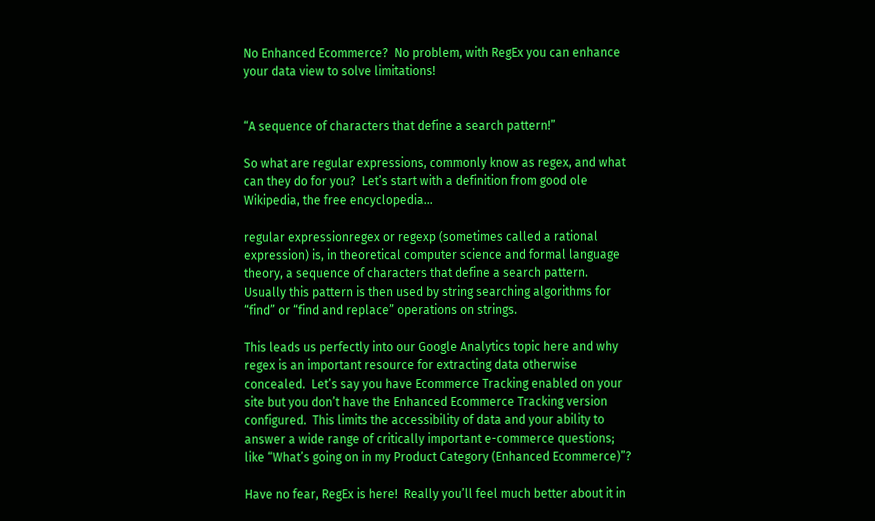No Enhanced Ecommerce?  No problem, with RegEx you can enhance your data view to solve limitations!


“A sequence of characters that define a search pattern!”

So what are regular expressions, commonly know as regex, and what can they do for you?  Let’s start with a definition from good ole Wikipedia, the free encyclopedia…

regular expressionregex or regexp (sometimes called a rational expression) is, in theoretical computer science and formal language theory, a sequence of characters that define a search pattern.  Usually this pattern is then used by string searching algorithms for “find” or “find and replace” operations on strings.

This leads us perfectly into our Google Analytics topic here and why regex is an important resource for extracting data otherwise concealed.  Let’s say you have Ecommerce Tracking enabled on your site but you don’t have the Enhanced Ecommerce Tracking version configured.  This limits the accessibility of data and your ability to answer a wide range of critically important e-commerce questions; like “What’s going on in my Product Category (Enhanced Ecommerce)”?

Have no fear, RegEx is here!  Really you’ll feel much better about it in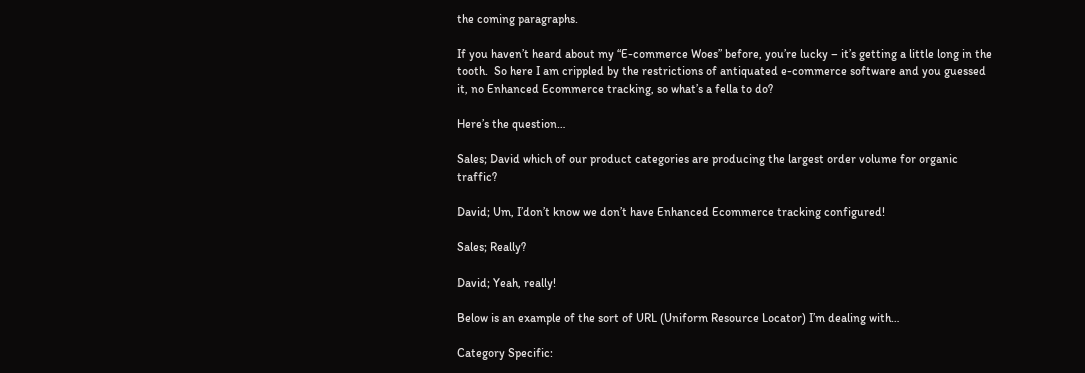the coming paragraphs.

If you haven’t heard about my “E-commerce Woes” before, you’re lucky – it’s getting a little long in the tooth.  So here I am crippled by the restrictions of antiquated e-commerce software and you guessed it, no Enhanced Ecommerce tracking, so what’s a fella to do?

Here’s the question…

Sales; David which of our product categories are producing the largest order volume for organic traffic?

David; Um, I’don’t know we don’t have Enhanced Ecommerce tracking configured!

Sales; Really?

David; Yeah, really!

Below is an example of the sort of URL (Uniform Resource Locator) I’m dealing with…

Category Specific: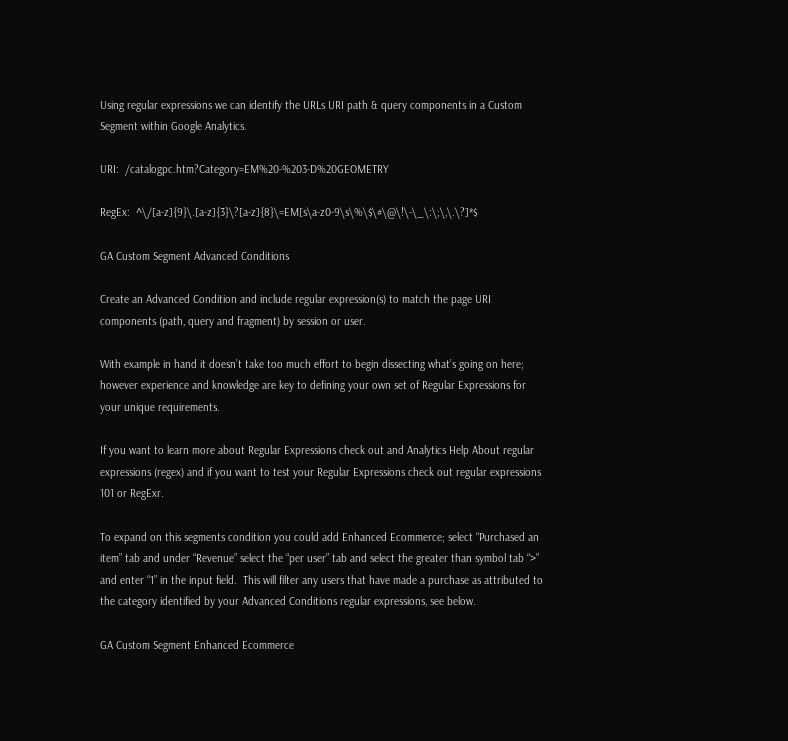Using regular expressions we can identify the URLs URI path & query components in a Custom Segment within Google Analytics.

URI:  /catalogpc.htm?Category=EM%20-%203-D%20GEOMETRY

RegEx:  ^\/[a-z]{9}\.[a-z]{3}\?[a-z]{8}\=EM[s\a-z0-9\s\%\$\#\@\!\-\_\:\;\,\.\?]*$

GA Custom Segment Advanced Conditions

Create an Advanced Condition and include regular expression(s) to match the page URI components (path, query and fragment) by session or user.

With example in hand it doesn’t take too much effort to begin dissecting what’s going on here; however experience and knowledge are key to defining your own set of Regular Expressions for your unique requirements.

If you want to learn more about Regular Expressions check out and Analytics Help About regular expressions (regex) and if you want to test your Regular Expressions check out regular expressions 101 or RegExr.

To expand on this segments condition you could add Enhanced Ecommerce; select “Purchased an item” tab and under “Revenue” select the “per user” tab and select the greater than symbol tab “>” and enter “1” in the input field.  This will filter any users that have made a purchase as attributed to the category identified by your Advanced Conditions regular expressions, see below.

GA Custom Segment Enhanced Ecommerce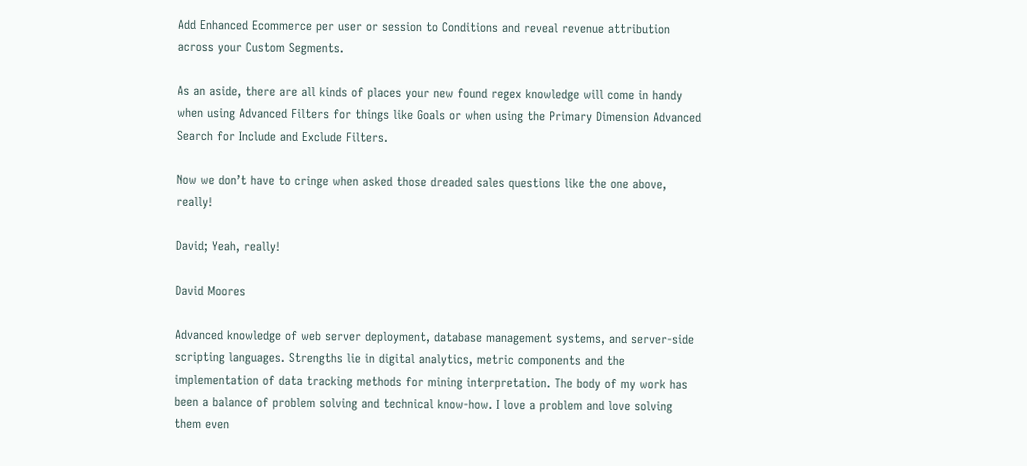Add Enhanced Ecommerce per user or session to Conditions and reveal revenue attribution across your Custom Segments.

As an aside, there are all kinds of places your new found regex knowledge will come in handy when using Advanced Filters for things like Goals or when using the Primary Dimension Advanced Search for Include and Exclude Filters.

Now we don’t have to cringe when asked those dreaded sales questions like the one above, really!

David; Yeah, really!

David Moores

Advanced knowledge of web server deployment, database management systems, and server-side scripting languages. Strengths lie in digital analytics, metric components and the implementation of data tracking methods for mining interpretation. The body of my work has been a balance of problem solving and technical know-how. I love a problem and love solving them even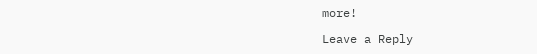more!

Leave a Reply